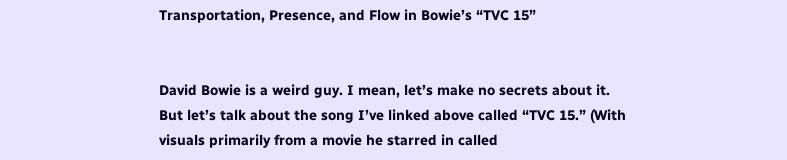Transportation, Presence, and Flow in Bowie’s “TVC 15”


David Bowie is a weird guy. I mean, let’s make no secrets about it. But let’s talk about the song I’ve linked above called “TVC 15.” (With visuals primarily from a movie he starred in called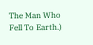The Man Who Fell To Earth.)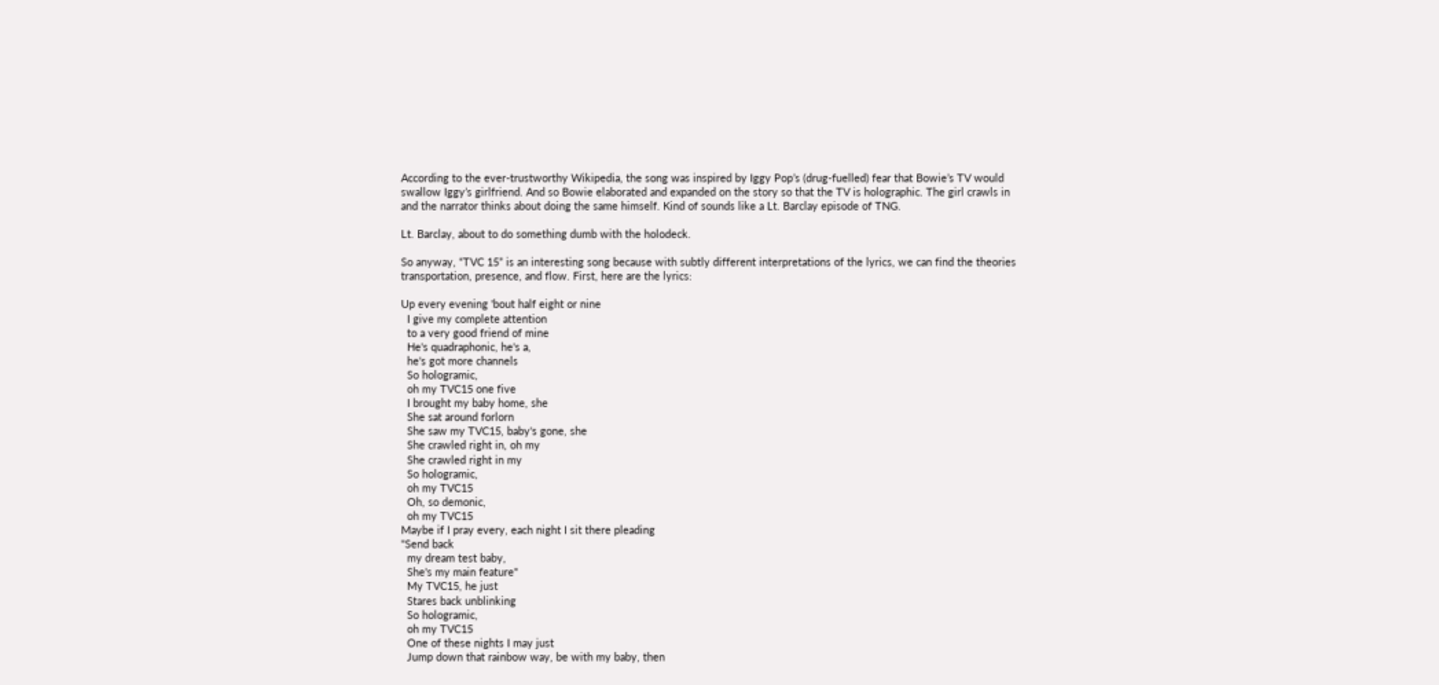According to the ever-trustworthy Wikipedia, the song was inspired by Iggy Pop’s (drug-fuelled) fear that Bowie’s TV would swallow Iggy’s girlfriend. And so Bowie elaborated and expanded on the story so that the TV is holographic. The girl crawls in and the narrator thinks about doing the same himself. Kind of sounds like a Lt. Barclay episode of TNG.

Lt. Barclay, about to do something dumb with the holodeck.

So anyway, “TVC 15” is an interesting song because with subtly different interpretations of the lyrics, we can find the theories transportation, presence, and flow. First, here are the lyrics:

Up every evening 'bout half eight or nine
  I give my complete attention
  to a very good friend of mine
  He's quadraphonic, he's a,
  he's got more channels
  So hologramic,
  oh my TVC15 one five
  I brought my baby home, she
  She sat around forlorn
  She saw my TVC15, baby's gone, she
  She crawled right in, oh my
  She crawled right in my
  So hologramic,
  oh my TVC15
  Oh, so demonic,
  oh my TVC15
Maybe if I pray every, each night I sit there pleading
"Send back
  my dream test baby,
  She's my main feature"
  My TVC15, he just
  Stares back unblinking
  So hologramic,
  oh my TVC15
  One of these nights I may just
  Jump down that rainbow way, be with my baby, then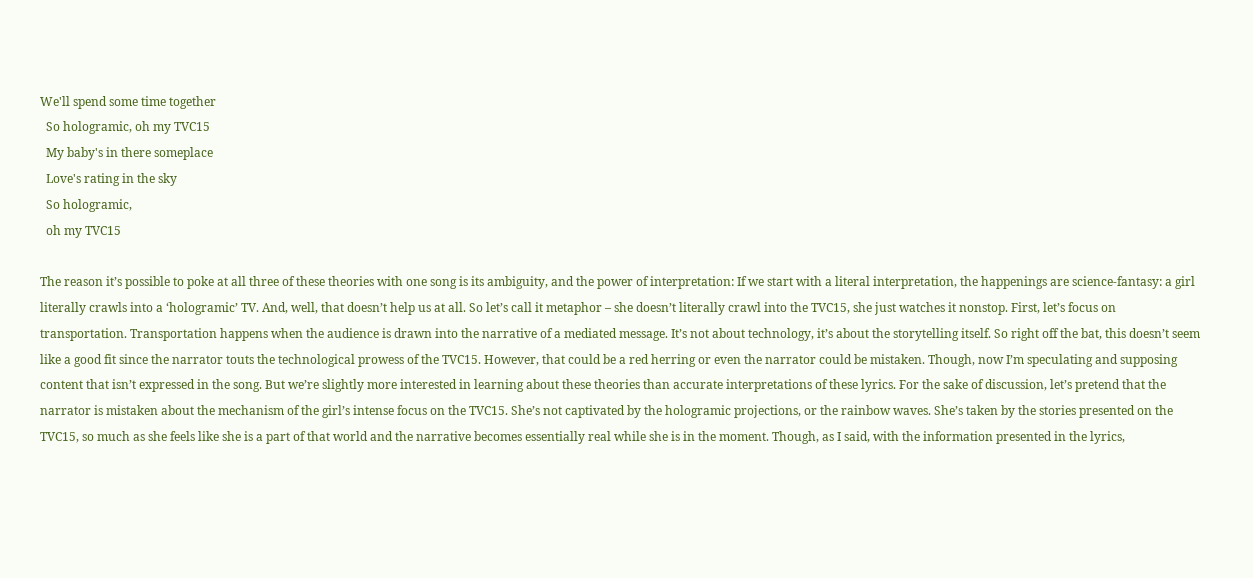We'll spend some time together
  So hologramic, oh my TVC15
  My baby's in there someplace
  Love's rating in the sky
  So hologramic,
  oh my TVC15

The reason it’s possible to poke at all three of these theories with one song is its ambiguity, and the power of interpretation: If we start with a literal interpretation, the happenings are science-fantasy: a girl literally crawls into a ‘hologramic’ TV. And, well, that doesn’t help us at all. So let’s call it metaphor – she doesn’t literally crawl into the TVC15, she just watches it nonstop. First, let’s focus on transportation. Transportation happens when the audience is drawn into the narrative of a mediated message. It’s not about technology, it’s about the storytelling itself. So right off the bat, this doesn’t seem like a good fit since the narrator touts the technological prowess of the TVC15. However, that could be a red herring or even the narrator could be mistaken. Though, now I’m speculating and supposing content that isn’t expressed in the song. But we’re slightly more interested in learning about these theories than accurate interpretations of these lyrics. For the sake of discussion, let’s pretend that the narrator is mistaken about the mechanism of the girl’s intense focus on the TVC15. She’s not captivated by the hologramic projections, or the rainbow waves. She’s taken by the stories presented on the TVC15, so much as she feels like she is a part of that world and the narrative becomes essentially real while she is in the moment. Though, as I said, with the information presented in the lyrics,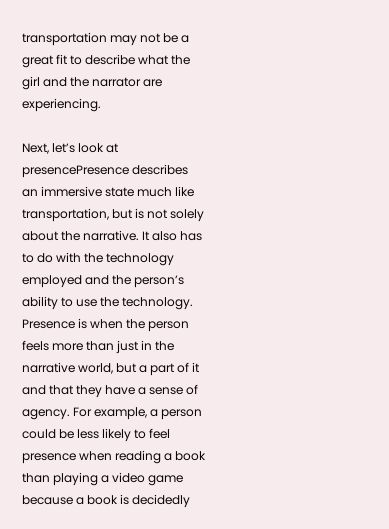transportation may not be a great fit to describe what the girl and the narrator are experiencing.

Next, let’s look at presencePresence describes an immersive state much like transportation, but is not solely about the narrative. It also has to do with the technology employed and the person’s ability to use the technology. Presence is when the person feels more than just in the narrative world, but a part of it and that they have a sense of agency. For example, a person could be less likely to feel presence when reading a book than playing a video game because a book is decidedly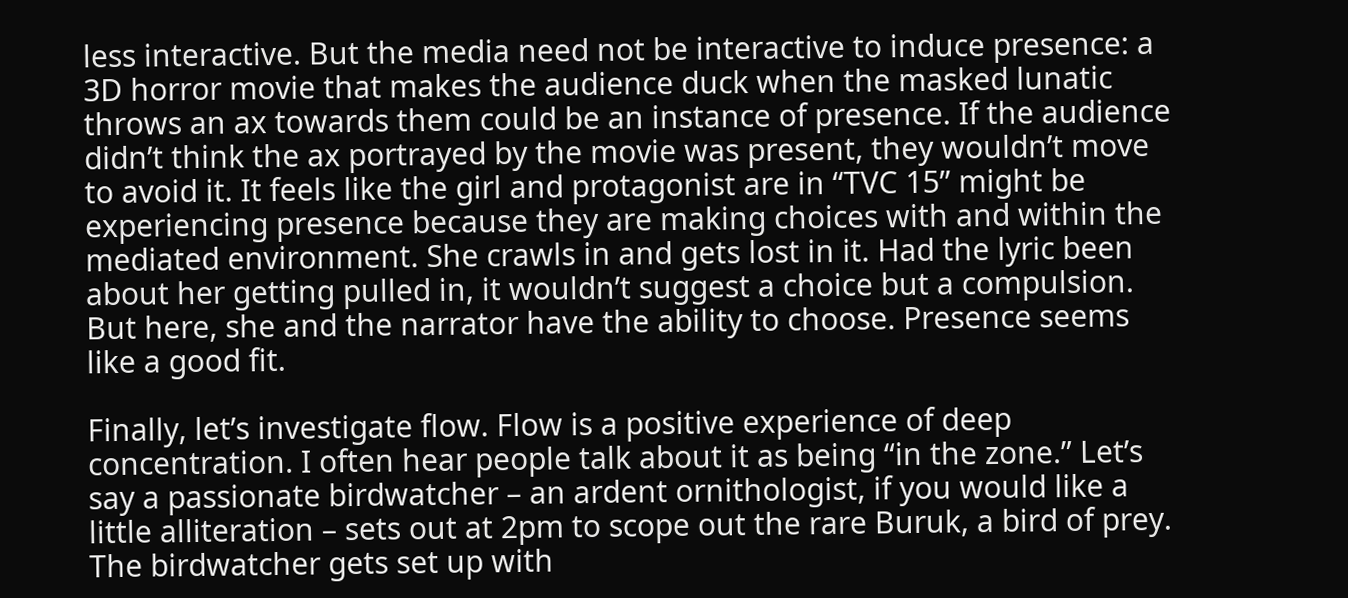less interactive. But the media need not be interactive to induce presence: a 3D horror movie that makes the audience duck when the masked lunatic throws an ax towards them could be an instance of presence. If the audience didn’t think the ax portrayed by the movie was present, they wouldn’t move to avoid it. It feels like the girl and protagonist are in “TVC 15” might be experiencing presence because they are making choices with and within the mediated environment. She crawls in and gets lost in it. Had the lyric been about her getting pulled in, it wouldn’t suggest a choice but a compulsion. But here, she and the narrator have the ability to choose. Presence seems like a good fit.

Finally, let’s investigate flow. Flow is a positive experience of deep concentration. I often hear people talk about it as being “in the zone.” Let’s say a passionate birdwatcher – an ardent ornithologist, if you would like a little alliteration – sets out at 2pm to scope out the rare Buruk, a bird of prey. The birdwatcher gets set up with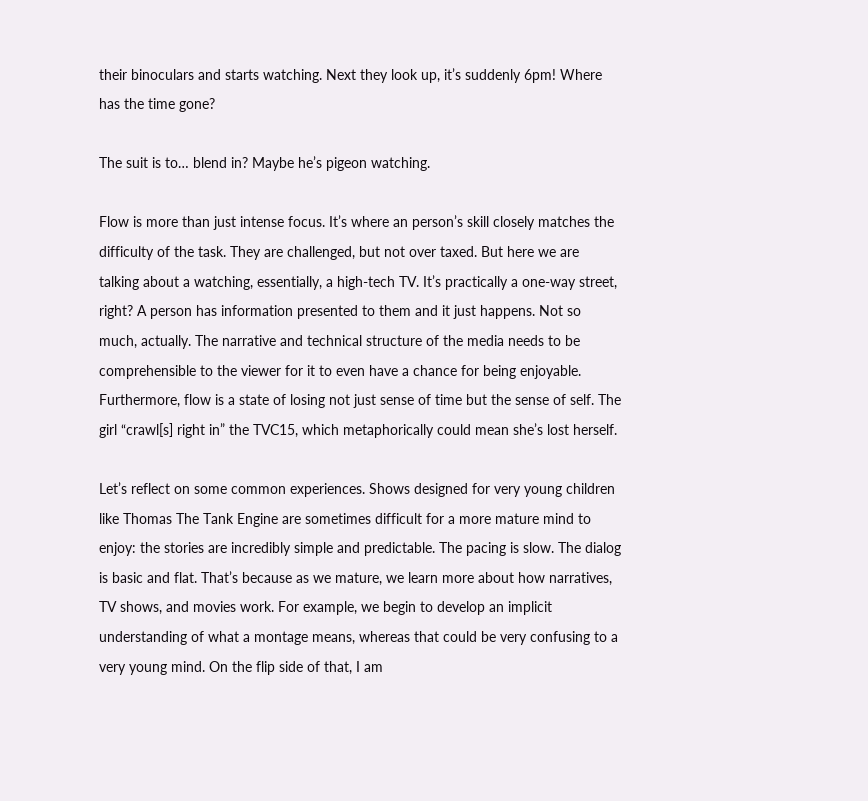their binoculars and starts watching. Next they look up, it’s suddenly 6pm! Where has the time gone?

The suit is to… blend in? Maybe he’s pigeon watching.

Flow is more than just intense focus. It’s where an person’s skill closely matches the difficulty of the task. They are challenged, but not over taxed. But here we are talking about a watching, essentially, a high-tech TV. It’s practically a one-way street, right? A person has information presented to them and it just happens. Not so much, actually. The narrative and technical structure of the media needs to be comprehensible to the viewer for it to even have a chance for being enjoyable. Furthermore, flow is a state of losing not just sense of time but the sense of self. The girl “crawl[s] right in” the TVC15, which metaphorically could mean she’s lost herself.

Let’s reflect on some common experiences. Shows designed for very young children like Thomas The Tank Engine are sometimes difficult for a more mature mind to enjoy: the stories are incredibly simple and predictable. The pacing is slow. The dialog is basic and flat. That’s because as we mature, we learn more about how narratives, TV shows, and movies work. For example, we begin to develop an implicit understanding of what a montage means, whereas that could be very confusing to a very young mind. On the flip side of that, I am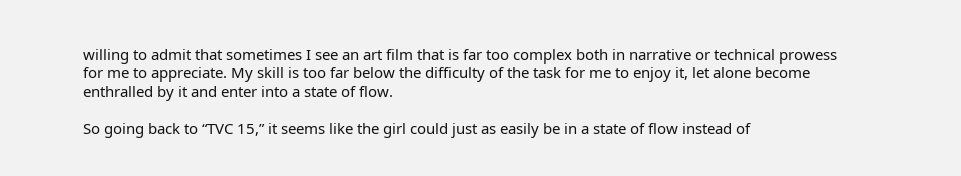willing to admit that sometimes I see an art film that is far too complex both in narrative or technical prowess for me to appreciate. My skill is too far below the difficulty of the task for me to enjoy it, let alone become enthralled by it and enter into a state of flow.

So going back to “TVC 15,” it seems like the girl could just as easily be in a state of flow instead of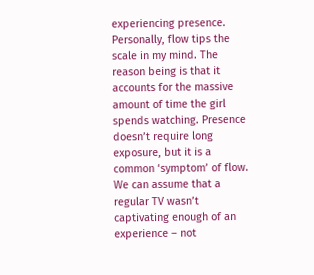experiencing presence. Personally, flow tips the scale in my mind. The reason being is that it accounts for the massive amount of time the girl spends watching. Presence doesn’t require long exposure, but it is a common ‘symptom’ of flow. We can assume that a regular TV wasn’t captivating enough of an experience – not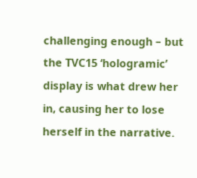challenging enough – but the TVC15 ‘hologramic’ display is what drew her in, causing her to lose herself in the narrative.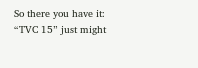So there you have it: “TVC 15” just might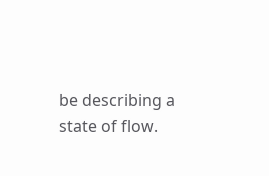be describing a state of flow.